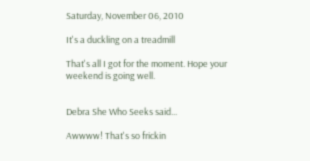Saturday, November 06, 2010

It's a duckling on a treadmill

That's all I got for the moment. Hope your weekend is going well.


Debra She Who Seeks said...

Awwww! That's so frickin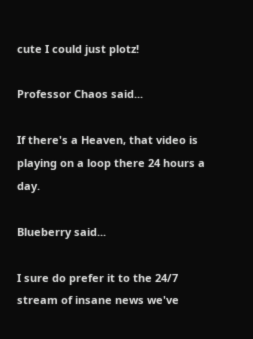cute I could just plotz!

Professor Chaos said...

If there's a Heaven, that video is playing on a loop there 24 hours a day.

Blueberry said...

I sure do prefer it to the 24/7 stream of insane news we've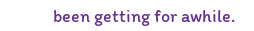been getting for awhile.